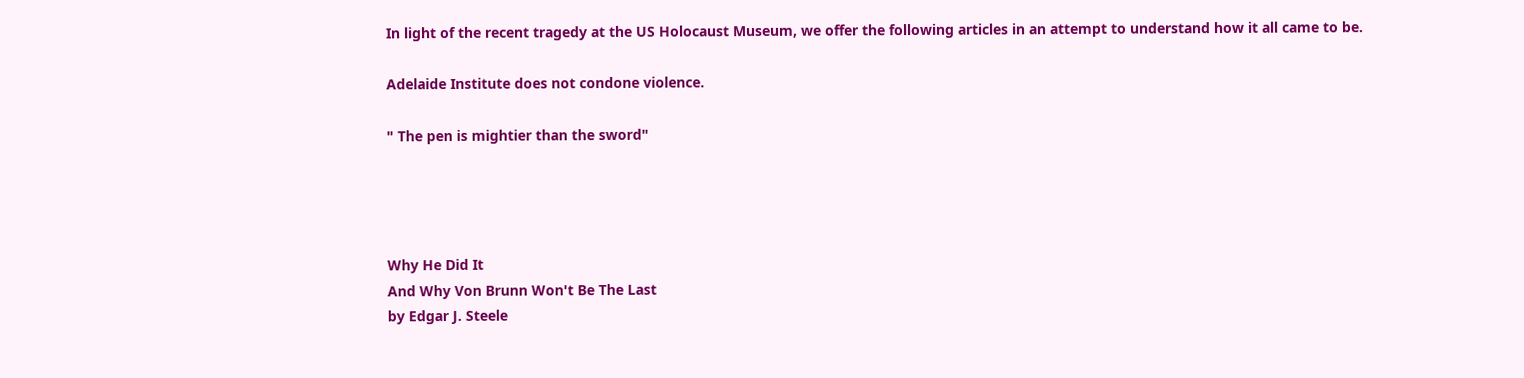In light of the recent tragedy at the US Holocaust Museum, we offer the following articles in an attempt to understand how it all came to be.

Adelaide Institute does not condone violence.

" The pen is mightier than the sword"




Why He Did It
And Why Von Brunn Won't Be The Last
by Edgar J. Steele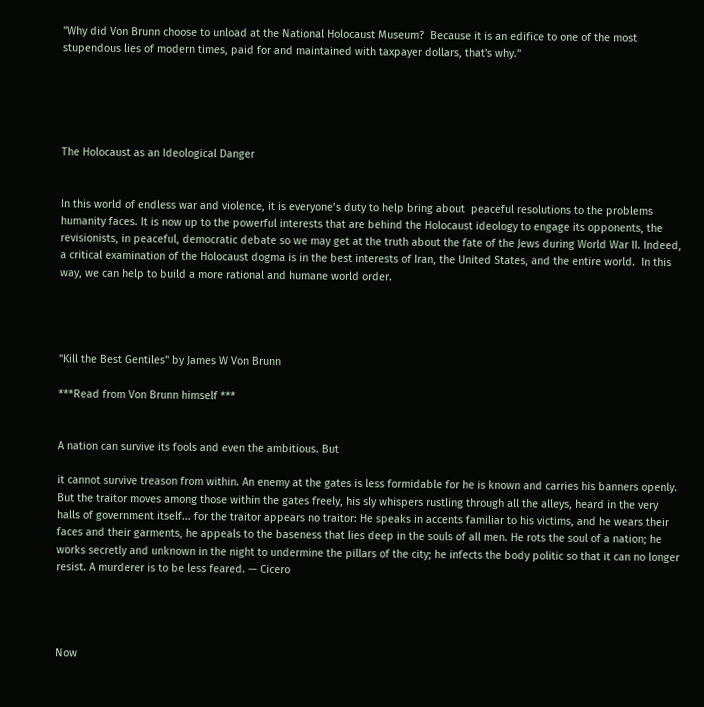"Why did Von Brunn choose to unload at the National Holocaust Museum?  Because it is an edifice to one of the most stupendous lies of modern times, paid for and maintained with taxpayer dollars, that's why."





The Holocaust as an Ideological Danger


In this world of endless war and violence, it is everyone’s duty to help bring about  peaceful resolutions to the problems humanity faces. It is now up to the powerful interests that are behind the Holocaust ideology to engage its opponents, the revisionists, in peaceful, democratic debate so we may get at the truth about the fate of the Jews during World War II. Indeed, a critical examination of the Holocaust dogma is in the best interests of Iran, the United States, and the entire world.  In this way, we can help to build a more rational and humane world order.




"Kill the Best Gentiles" by James W Von Brunn

***Read from Von Brunn himself ***


A nation can survive its fools and even the ambitious. But

it cannot survive treason from within. An enemy at the gates is less formidable for he is known and carries his banners openly. But the traitor moves among those within the gates freely, his sly whispers rustling through all the alleys, heard in the very halls of government itself... for the traitor appears no traitor: He speaks in accents familiar to his victims, and he wears their faces and their garments, he appeals to the baseness that lies deep in the souls of all men. He rots the soul of a nation; he works secretly and unknown in the night to undermine the pillars of the city; he infects the body politic so that it can no longer resist. A murderer is to be less feared. — Cicero




Now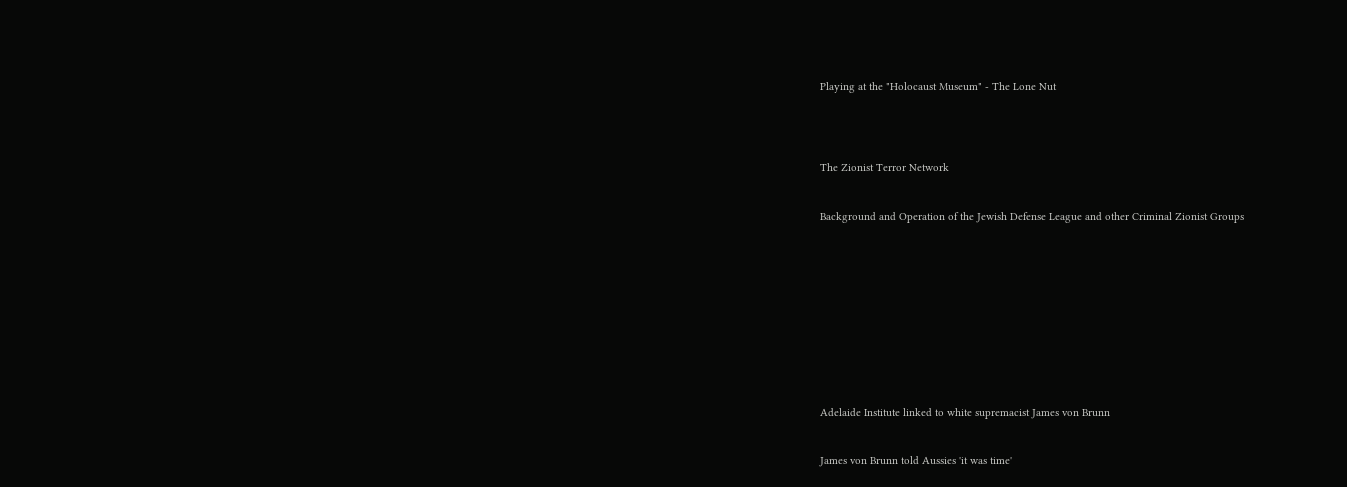Playing at the "Holocaust Museum" - The Lone Nut




The Zionist Terror Network


Background and Operation of the Jewish Defense League and other Criminal Zionist Groups











Adelaide Institute linked to white supremacist James von Brunn


James von Brunn told Aussies 'it was time'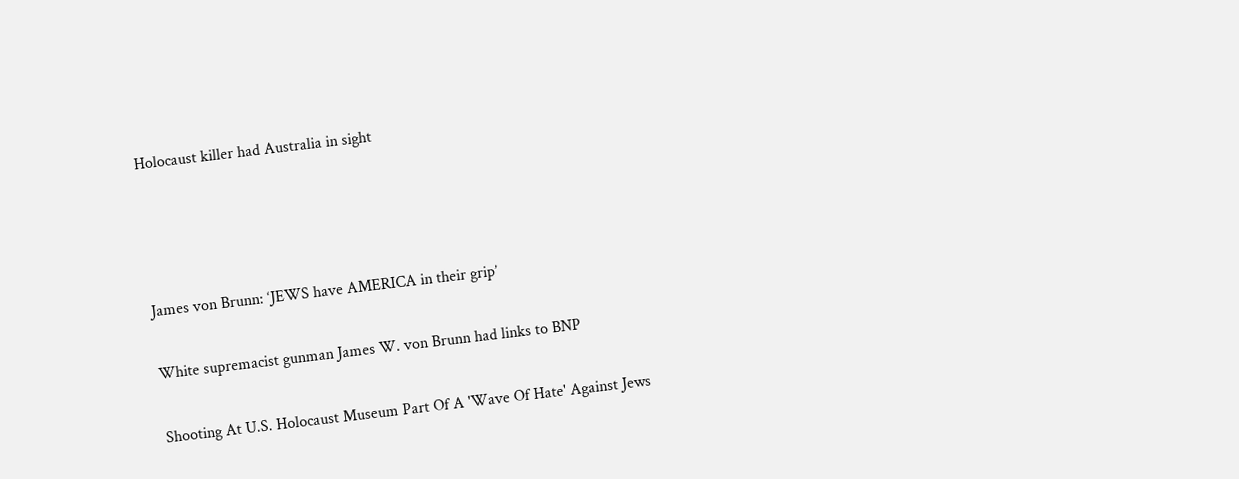Holocaust killer had Australia in sight






James von Brunn: ‘JEWS have AMERICA in their grip’


White supremacist gunman James W. von Brunn had links to BNP


Shooting At U.S. Holocaust Museum Part Of A 'Wave Of Hate' Against Jews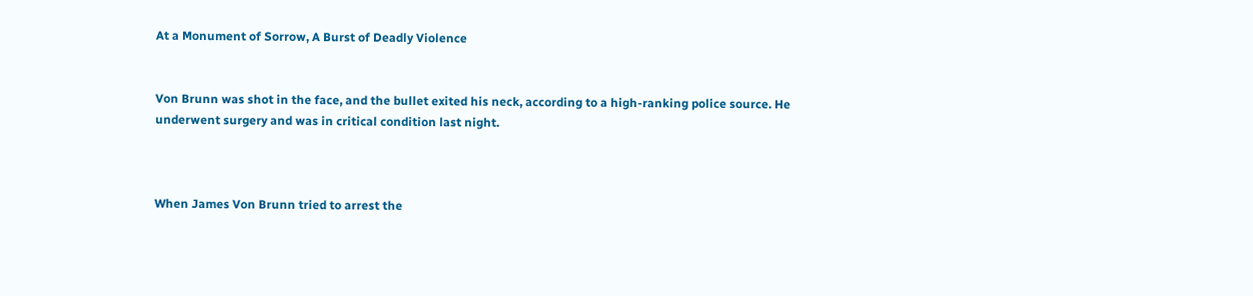At a Monument of Sorrow, A Burst of Deadly Violence


Von Brunn was shot in the face, and the bullet exited his neck, according to a high-ranking police source. He underwent surgery and was in critical condition last night.



When James Von Brunn tried to arrest the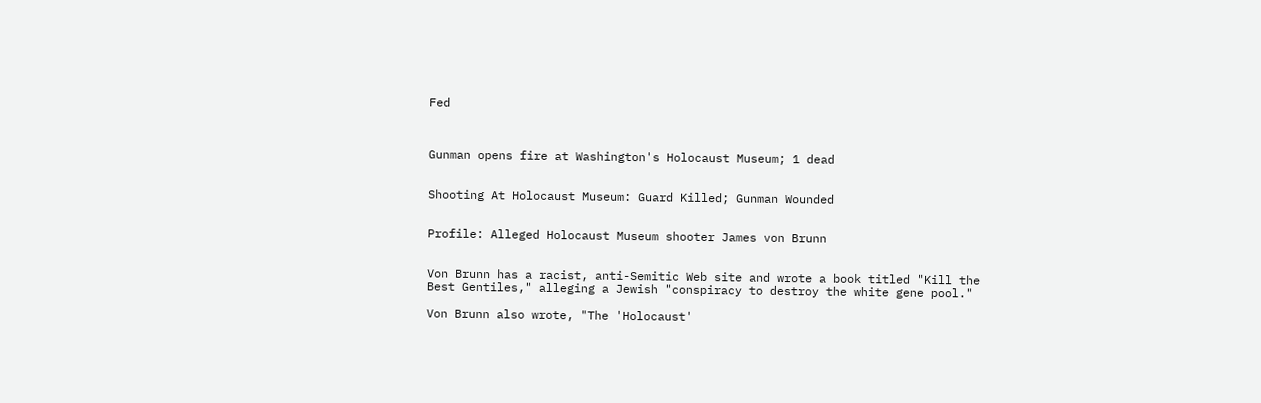Fed



Gunman opens fire at Washington's Holocaust Museum; 1 dead


Shooting At Holocaust Museum: Guard Killed; Gunman Wounded


Profile: Alleged Holocaust Museum shooter James von Brunn


Von Brunn has a racist, anti-Semitic Web site and wrote a book titled "Kill the Best Gentiles," alleging a Jewish "conspiracy to destroy the white gene pool."

Von Brunn also wrote, "The 'Holocaust'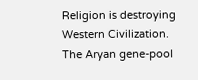Religion is destroying Western Civilization. The Aryan gene-pool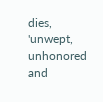dies, 'unwept, unhonored and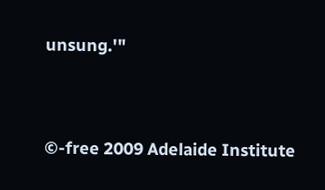unsung.'"




©-free 2009 Adelaide Institute